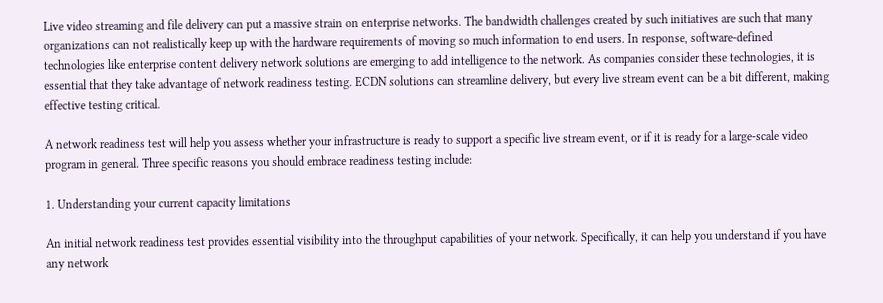Live video streaming and file delivery can put a massive strain on enterprise networks. The bandwidth challenges created by such initiatives are such that many organizations can not realistically keep up with the hardware requirements of moving so much information to end users. In response, software-defined technologies like enterprise content delivery network solutions are emerging to add intelligence to the network. As companies consider these technologies, it is essential that they take advantage of network readiness testing. ECDN solutions can streamline delivery, but every live stream event can be a bit different, making effective testing critical.

A network readiness test will help you assess whether your infrastructure is ready to support a specific live stream event, or if it is ready for a large-scale video program in general. Three specific reasons you should embrace readiness testing include:

1. Understanding your current capacity limitations

An initial network readiness test provides essential visibility into the throughput capabilities of your network. Specifically, it can help you understand if you have any network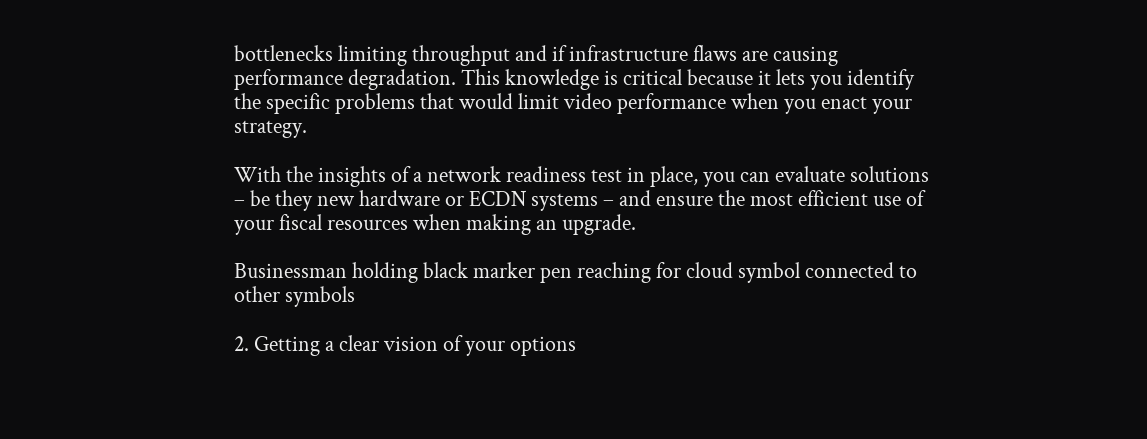bottlenecks limiting throughput and if infrastructure flaws are causing performance degradation. This knowledge is critical because it lets you identify the specific problems that would limit video performance when you enact your strategy.

With the insights of a network readiness test in place, you can evaluate solutions – be they new hardware or ECDN systems – and ensure the most efficient use of your fiscal resources when making an upgrade.

Businessman holding black marker pen reaching for cloud symbol connected to other symbols

2. Getting a clear vision of your options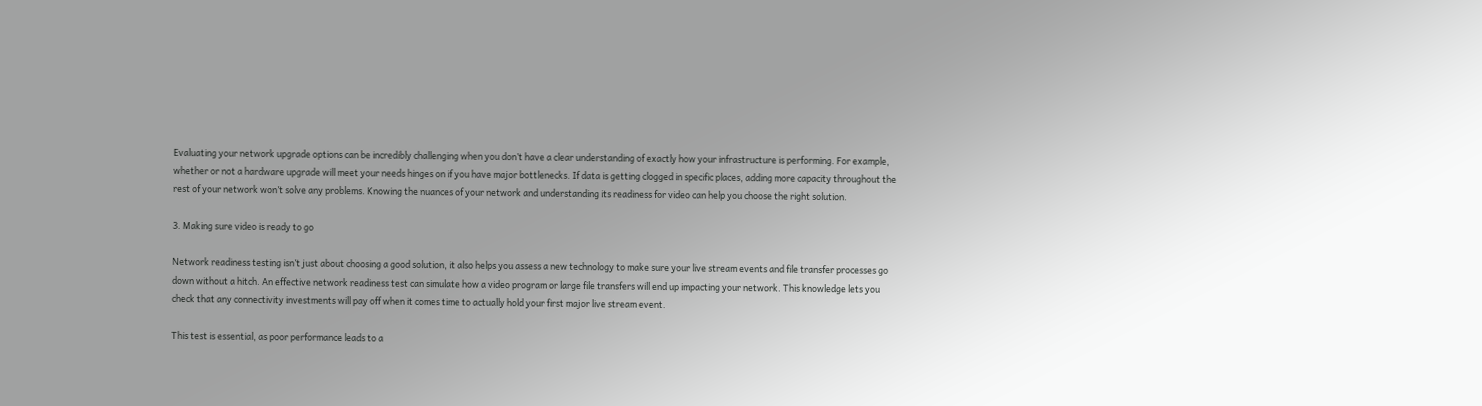Evaluating your network upgrade options can be incredibly challenging when you don’t have a clear understanding of exactly how your infrastructure is performing. For example, whether or not a hardware upgrade will meet your needs hinges on if you have major bottlenecks. If data is getting clogged in specific places, adding more capacity throughout the rest of your network won’t solve any problems. Knowing the nuances of your network and understanding its readiness for video can help you choose the right solution.

3. Making sure video is ready to go

Network readiness testing isn’t just about choosing a good solution, it also helps you assess a new technology to make sure your live stream events and file transfer processes go down without a hitch. An effective network readiness test can simulate how a video program or large file transfers will end up impacting your network. This knowledge lets you check that any connectivity investments will pay off when it comes time to actually hold your first major live stream event.

This test is essential, as poor performance leads to a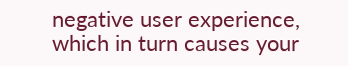negative user experience, which in turn causes your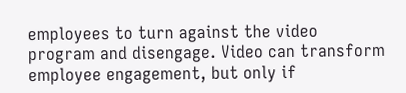employees to turn against the video program and disengage. Video can transform employee engagement, but only if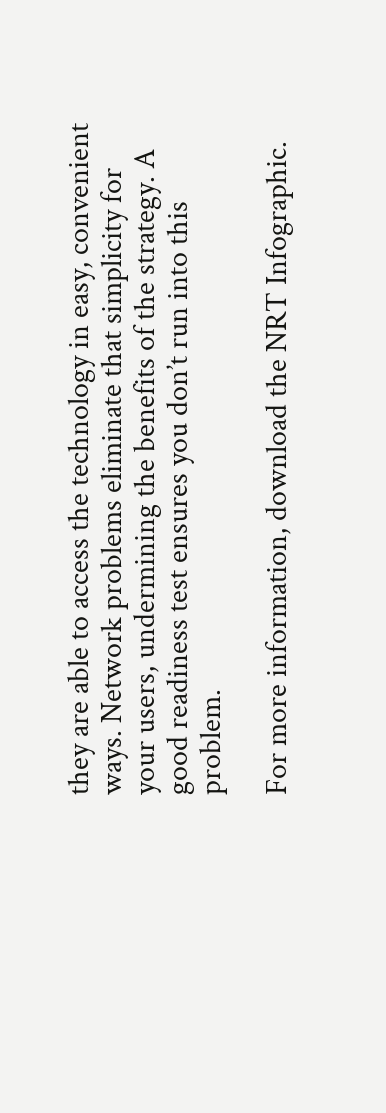they are able to access the technology in easy, convenient ways. Network problems eliminate that simplicity for your users, undermining the benefits of the strategy. A good readiness test ensures you don’t run into this problem.

For more information, download the NRT Infographic.